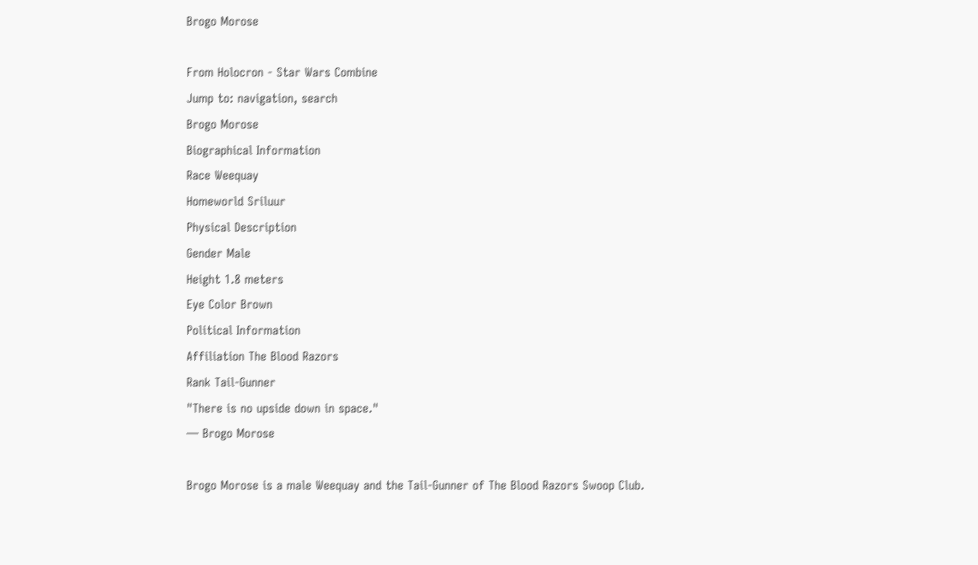Brogo Morose

From Holocron - Star Wars Combine
Jump to: navigation, search
Brogo Morose
Biographical Information
Race Weequay
Homeworld Sriluur
Physical Description
Gender Male
Height 1.8 meters
Eye Color Brown
Political Information
Affiliation The Blood Razors
Rank Tail-Gunner
"There is no upside down in space."
— Brogo Morose

Brogo Morose is a male Weequay and the Tail-Gunner of The Blood Razors Swoop Club.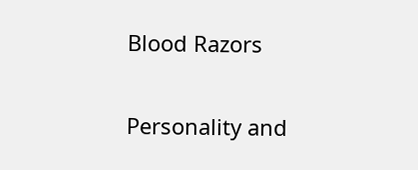Blood Razors

Personality and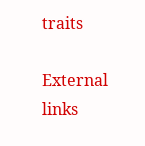traits

External links